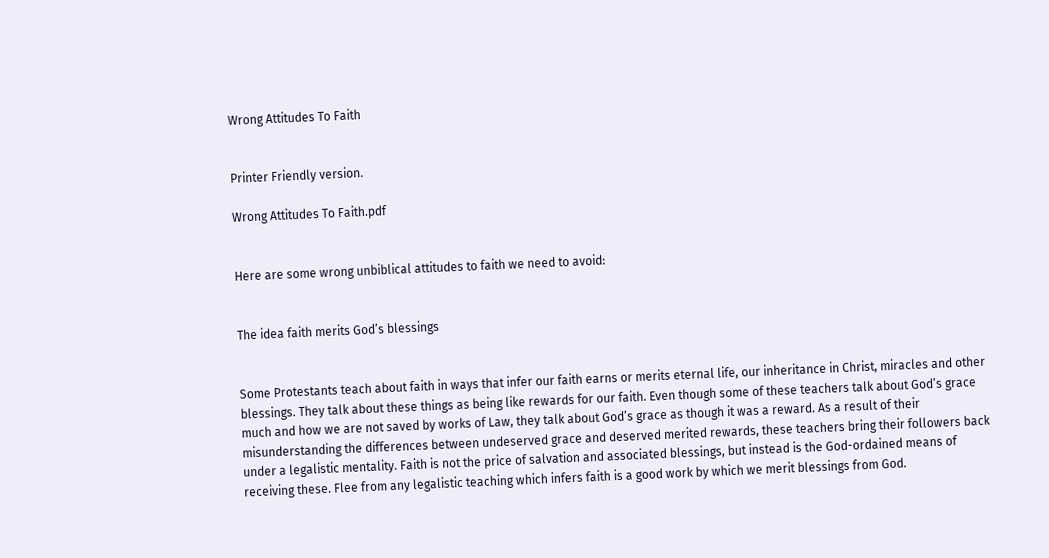Wrong Attitudes To Faith


Printer Friendly version.

Wrong Attitudes To Faith.pdf


Here are some wrong unbiblical attitudes to faith we need to avoid:


The idea faith merits God’s blessings


Some Protestants teach about faith in ways that infer our faith earns or merits eternal life, our inheritance in Christ, miracles and other blessings. They talk about these things as being like rewards for our faith. Even though some of these teachers talk about God’s grace much and how we are not saved by works of Law, they talk about God’s grace as though it was a reward. As a result of their misunderstanding the differences between undeserved grace and deserved merited rewards, these teachers bring their followers back under a legalistic mentality. Faith is not the price of salvation and associated blessings, but instead is the God-ordained means of receiving these. Flee from any legalistic teaching which infers faith is a good work by which we merit blessings from God.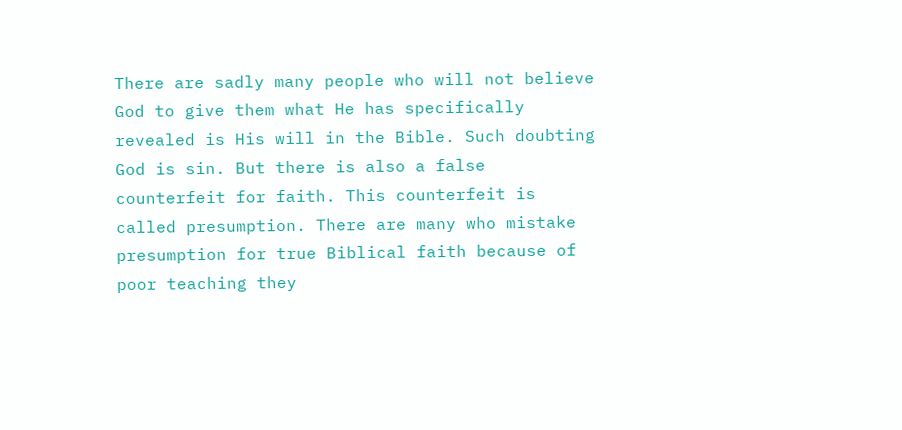There are sadly many people who will not believe God to give them what He has specifically revealed is His will in the Bible. Such doubting God is sin. But there is also a false counterfeit for faith. This counterfeit is called presumption. There are many who mistake presumption for true Biblical faith because of poor teaching they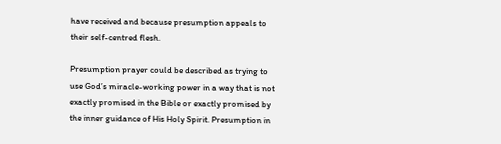have received and because presumption appeals to their self-centred flesh.

Presumption prayer could be described as trying to use God’s miracle-working power in a way that is not exactly promised in the Bible or exactly promised by the inner guidance of His Holy Spirit. Presumption in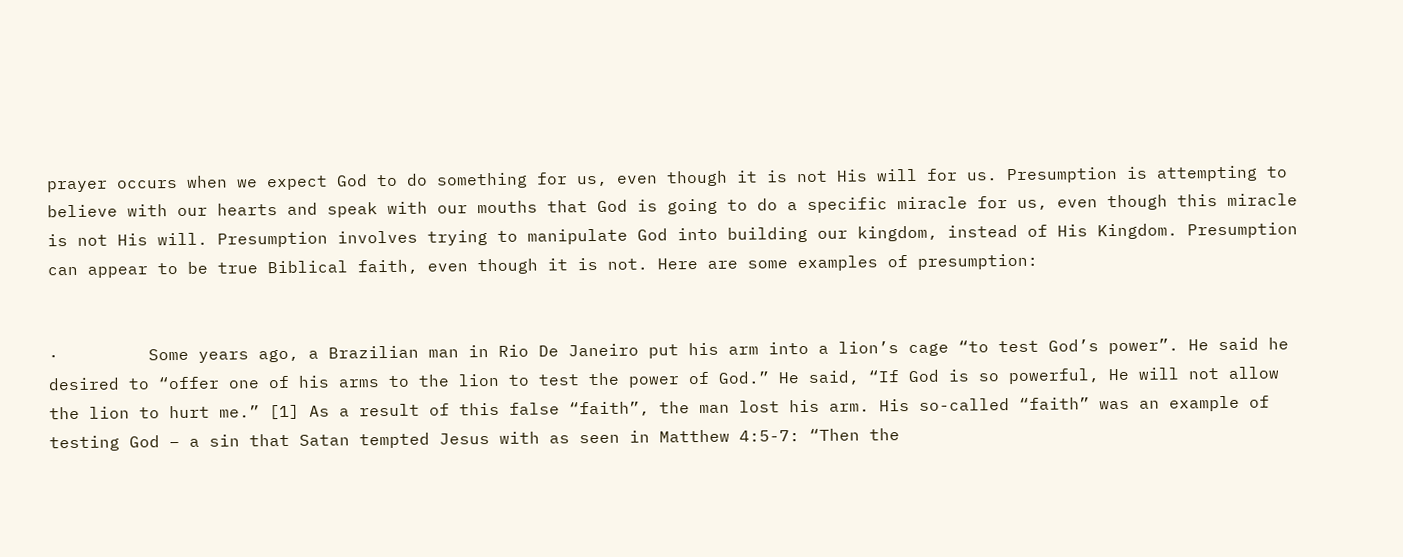prayer occurs when we expect God to do something for us, even though it is not His will for us. Presumption is attempting to believe with our hearts and speak with our mouths that God is going to do a specific miracle for us, even though this miracle is not His will. Presumption involves trying to manipulate God into building our kingdom, instead of His Kingdom. Presumption can appear to be true Biblical faith, even though it is not. Here are some examples of presumption:


·         Some years ago, a Brazilian man in Rio De Janeiro put his arm into a lion’s cage “to test God’s power”. He said he desired to “offer one of his arms to the lion to test the power of God.” He said, “If God is so powerful, He will not allow the lion to hurt me.” [1] As a result of this false “faith”, the man lost his arm. His so-called “faith” was an example of testing God – a sin that Satan tempted Jesus with as seen in Matthew 4:5-7: “Then the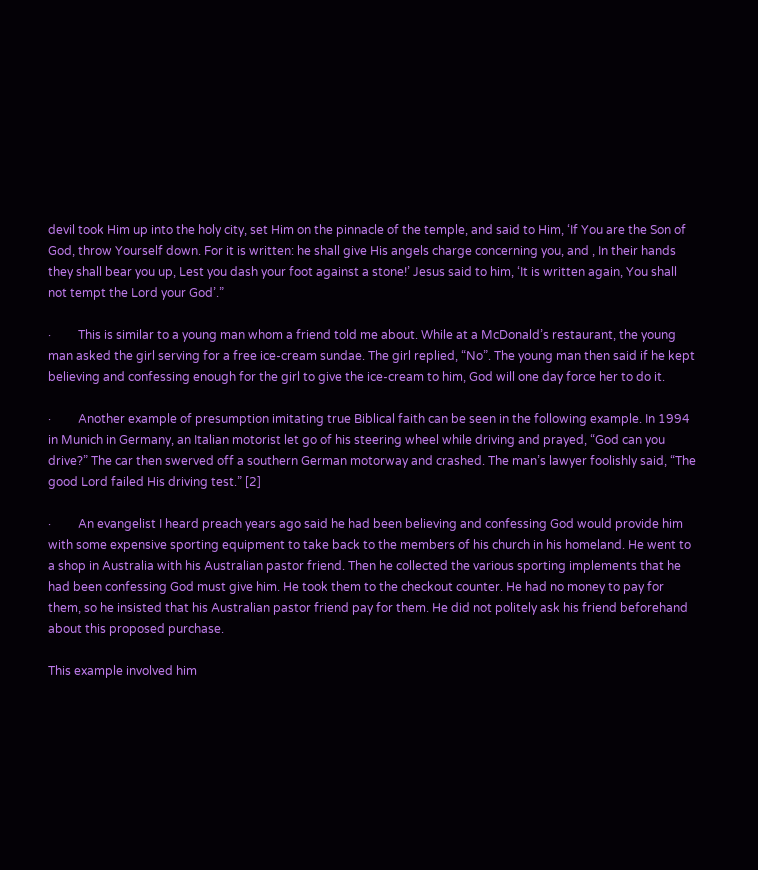devil took Him up into the holy city, set Him on the pinnacle of the temple, and said to Him, ‘If You are the Son of God, throw Yourself down. For it is written: he shall give His angels charge concerning you, and , In their hands they shall bear you up, Lest you dash your foot against a stone!’ Jesus said to him, ‘It is written again, You shall not tempt the Lord your God’.”

·         This is similar to a young man whom a friend told me about. While at a McDonald’s restaurant, the young man asked the girl serving for a free ice-cream sundae. The girl replied, “No”. The young man then said if he kept believing and confessing enough for the girl to give the ice-cream to him, God will one day force her to do it.

·         Another example of presumption imitating true Biblical faith can be seen in the following example. In 1994 in Munich in Germany, an Italian motorist let go of his steering wheel while driving and prayed, “God can you drive?” The car then swerved off a southern German motorway and crashed. The man’s lawyer foolishly said, “The good Lord failed His driving test.” [2]

·         An evangelist I heard preach years ago said he had been believing and confessing God would provide him with some expensive sporting equipment to take back to the members of his church in his homeland. He went to a shop in Australia with his Australian pastor friend. Then he collected the various sporting implements that he had been confessing God must give him. He took them to the checkout counter. He had no money to pay for them, so he insisted that his Australian pastor friend pay for them. He did not politely ask his friend beforehand about this proposed purchase.

This example involved him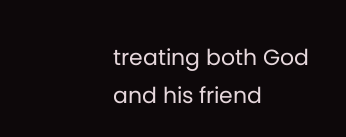treating both God and his friend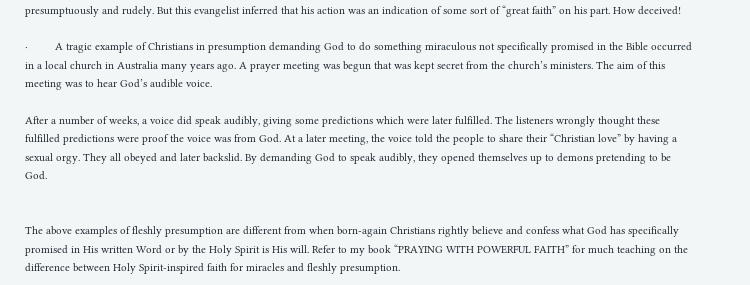presumptuously and rudely. But this evangelist inferred that his action was an indication of some sort of “great faith” on his part. How deceived!

·         A tragic example of Christians in presumption demanding God to do something miraculous not specifically promised in the Bible occurred in a local church in Australia many years ago. A prayer meeting was begun that was kept secret from the church’s ministers. The aim of this meeting was to hear God’s audible voice.

After a number of weeks, a voice did speak audibly, giving some predictions which were later fulfilled. The listeners wrongly thought these fulfilled predictions were proof the voice was from God. At a later meeting, the voice told the people to share their “Christian love” by having a sexual orgy. They all obeyed and later backslid. By demanding God to speak audibly, they opened themselves up to demons pretending to be God.


The above examples of fleshly presumption are different from when born-again Christians rightly believe and confess what God has specifically promised in His written Word or by the Holy Spirit is His will. Refer to my book “PRAYING WITH POWERFUL FAITH” for much teaching on the difference between Holy Spirit-inspired faith for miracles and fleshly presumption.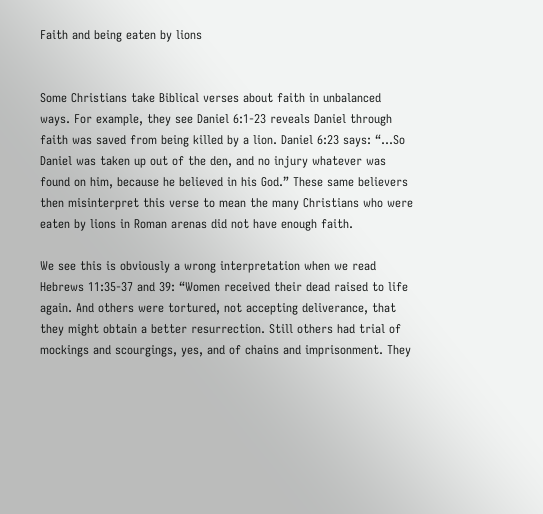Faith and being eaten by lions


Some Christians take Biblical verses about faith in unbalanced ways. For example, they see Daniel 6:1-23 reveals Daniel through faith was saved from being killed by a lion. Daniel 6:23 says: “…So Daniel was taken up out of the den, and no injury whatever was found on him, because he believed in his God.” These same believers then misinterpret this verse to mean the many Christians who were eaten by lions in Roman arenas did not have enough faith.

We see this is obviously a wrong interpretation when we read Hebrews 11:35-37 and 39: “Women received their dead raised to life again. And others were tortured, not accepting deliverance, that they might obtain a better resurrection. Still others had trial of mockings and scourgings, yes, and of chains and imprisonment. They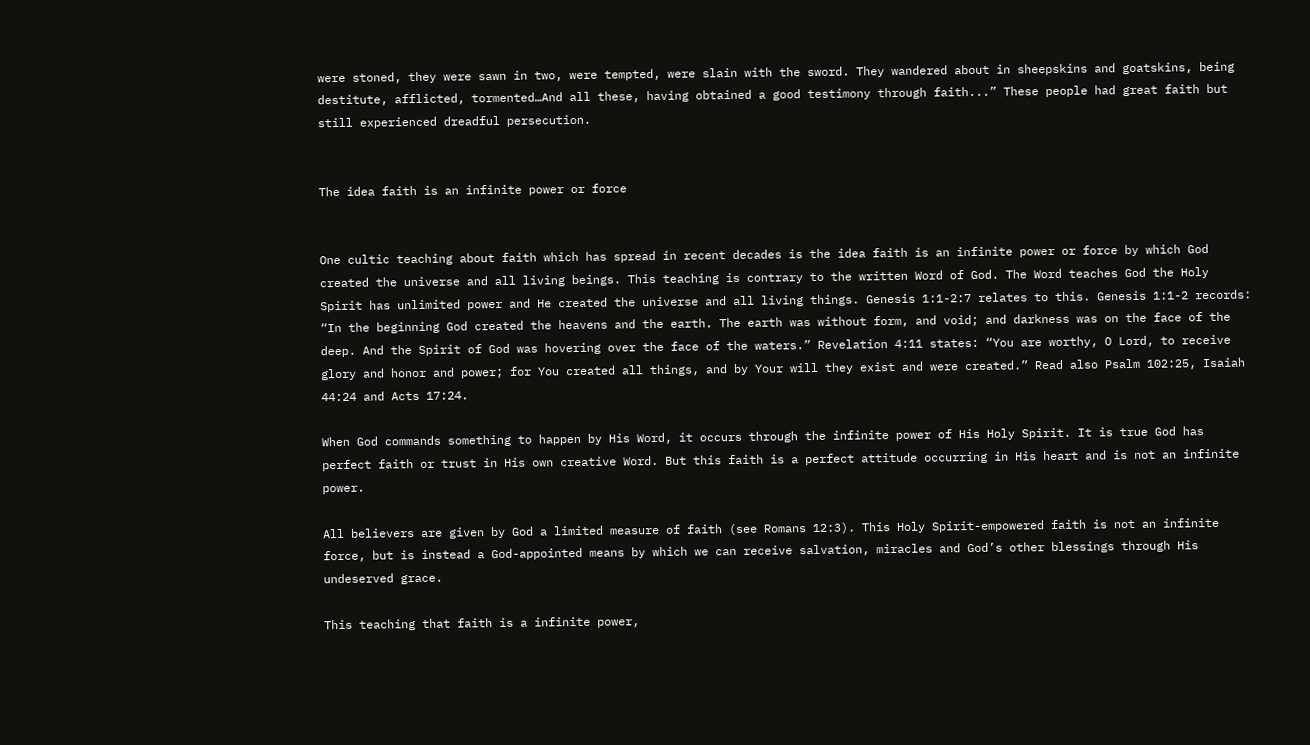were stoned, they were sawn in two, were tempted, were slain with the sword. They wandered about in sheepskins and goatskins, being destitute, afflicted, tormented…And all these, having obtained a good testimony through faith...” These people had great faith but still experienced dreadful persecution.


The idea faith is an infinite power or force


One cultic teaching about faith which has spread in recent decades is the idea faith is an infinite power or force by which God created the universe and all living beings. This teaching is contrary to the written Word of God. The Word teaches God the Holy Spirit has unlimited power and He created the universe and all living things. Genesis 1:1-2:7 relates to this. Genesis 1:1-2 records: “In the beginning God created the heavens and the earth. The earth was without form, and void; and darkness was on the face of the deep. And the Spirit of God was hovering over the face of the waters.” Revelation 4:11 states: “You are worthy, O Lord, to receive glory and honor and power; for You created all things, and by Your will they exist and were created.” Read also Psalm 102:25, Isaiah 44:24 and Acts 17:24.

When God commands something to happen by His Word, it occurs through the infinite power of His Holy Spirit. It is true God has perfect faith or trust in His own creative Word. But this faith is a perfect attitude occurring in His heart and is not an infinite power.

All believers are given by God a limited measure of faith (see Romans 12:3). This Holy Spirit-empowered faith is not an infinite force, but is instead a God-appointed means by which we can receive salvation, miracles and God’s other blessings through His undeserved grace.

This teaching that faith is a infinite power,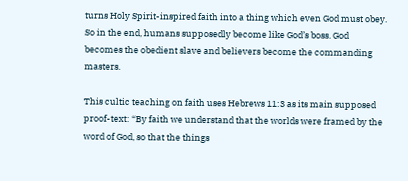turns Holy Spirit-inspired faith into a thing which even God must obey. So in the end, humans supposedly become like God’s boss. God becomes the obedient slave and believers become the commanding masters.

This cultic teaching on faith uses Hebrews 11:3 as its main supposed proof-text: “By faith we understand that the worlds were framed by the word of God, so that the things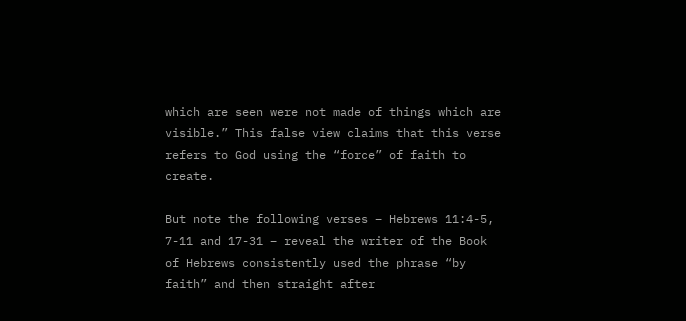which are seen were not made of things which are visible.” This false view claims that this verse refers to God using the “force” of faith to create.

But note the following verses – Hebrews 11:4-5, 7-11 and 17-31 – reveal the writer of the Book of Hebrews consistently used the phrase “by faith” and then straight after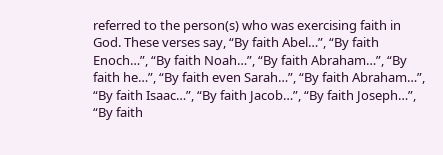referred to the person(s) who was exercising faith in God. These verses say, “By faith Abel…”, “By faith Enoch…”, “By faith Noah…”, “By faith Abraham…”, “By faith he…”, “By faith even Sarah…”, “By faith Abraham…”, “By faith Isaac…”, “By faith Jacob…”, “By faith Joseph…”, “By faith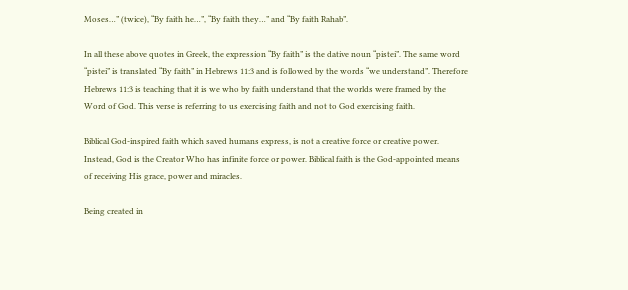Moses…” (twice), “By faith he…”, “By faith they…” and “By faith Rahab”.

In all these above quotes in Greek, the expression “By faith” is the dative noun “pistei”. The same word “pistei” is translated “By faith” in Hebrews 11:3 and is followed by the words “we understand”. Therefore Hebrews 11:3 is teaching that it is we who by faith understand that the worlds were framed by the Word of God. This verse is referring to us exercising faith and not to God exercising faith.

Biblical God-inspired faith which saved humans express, is not a creative force or creative power. Instead, God is the Creator Who has infinite force or power. Biblical faith is the God-appointed means of receiving His grace, power and miracles.

Being created in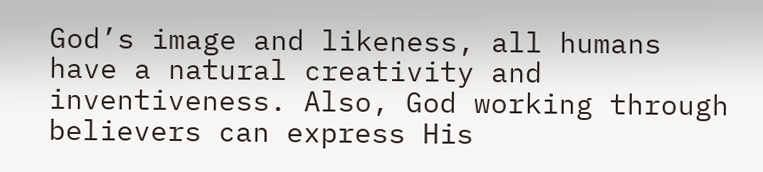God’s image and likeness, all humans have a natural creativity and inventiveness. Also, God working through believers can express His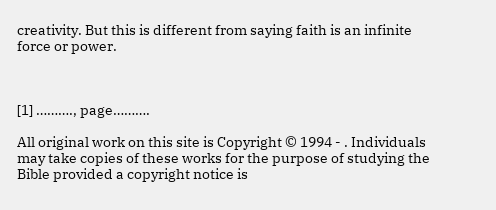creativity. But this is different from saying faith is an infinite force or power.



[1] ………., page……….

All original work on this site is Copyright © 1994 - . Individuals may take copies of these works for the purpose of studying the Bible provided a copyright notice is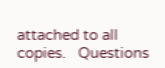attached to all copies.   Questions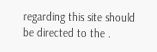regarding this site should be directed to the .